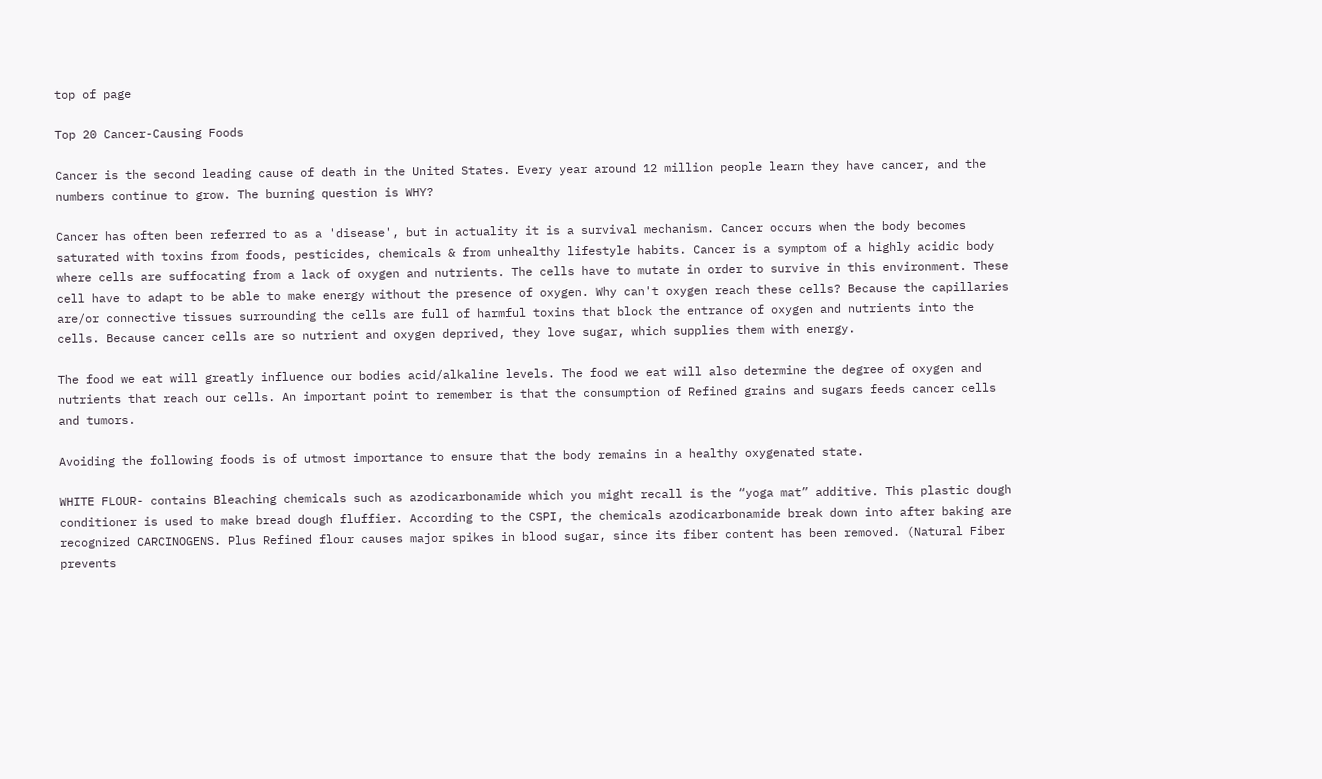top of page

Top 20 Cancer-Causing Foods

Cancer is the second leading cause of death in the United States. Every year around 12 million people learn they have cancer, and the numbers continue to grow. The burning question is WHY?

Cancer has often been referred to as a 'disease', but in actuality it is a survival mechanism. Cancer occurs when the body becomes saturated with toxins from foods, pesticides, chemicals & from unhealthy lifestyle habits. Cancer is a symptom of a highly acidic body where cells are suffocating from a lack of oxygen and nutrients. The cells have to mutate in order to survive in this environment. These cell have to adapt to be able to make energy without the presence of oxygen. Why can't oxygen reach these cells? Because the capillaries are/or connective tissues surrounding the cells are full of harmful toxins that block the entrance of oxygen and nutrients into the cells. Because cancer cells are so nutrient and oxygen deprived, they love sugar, which supplies them with energy.

The food we eat will greatly influence our bodies acid/alkaline levels. The food we eat will also determine the degree of oxygen and nutrients that reach our cells. An important point to remember is that the consumption of Refined grains and sugars feeds cancer cells and tumors.

Avoiding the following foods is of utmost importance to ensure that the body remains in a healthy oxygenated state.

WHITE FLOUR- contains Bleaching chemicals such as azodicarbonamide which you might recall is the “yoga mat” additive. This plastic dough conditioner is used to make bread dough fluffier. According to the CSPI, the chemicals azodicarbonamide break down into after baking are recognized CARCINOGENS. Plus Refined flour causes major spikes in blood sugar, since its fiber content has been removed. (Natural Fiber prevents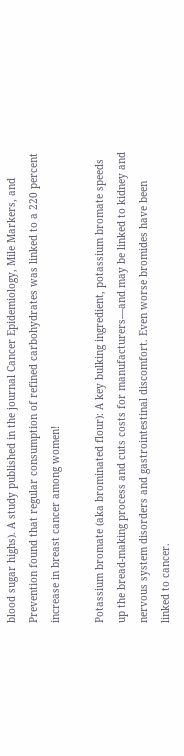blood sugar highs). A study published in the journal Cancer Epidemiology, Mile Markers, and Prevention found that regular consumption of refined carbohydrates was linked to a 220 percent increase in breast cancer among women!

Potassium bromate (aka brominated flour): A key bulking ingredient, potassium bromate speeds up the bread-making process and cuts costs for manufacturers—and may be linked to kidney and nervous system disorders and gastrointestinal discomfort. Even worse bromides have been linked to cancer.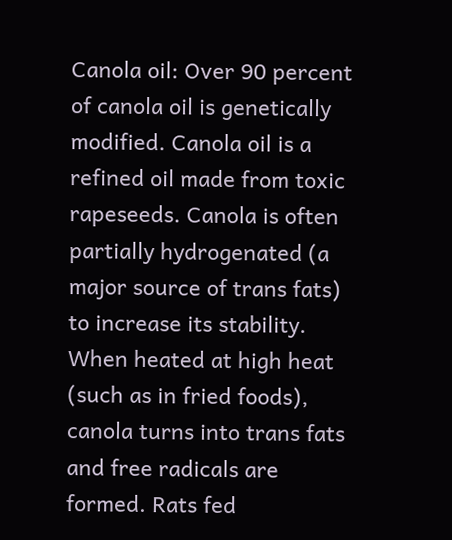Canola oil: Over 90 percent of canola oil is genetically modified. Canola oil is a refined oil made from toxic rapeseeds. Canola is often partially hydrogenated (a major source of trans fats) to increase its stability. When heated at high heat (such as in fried foods), canola turns into trans fats and free radicals are formed. Rats fed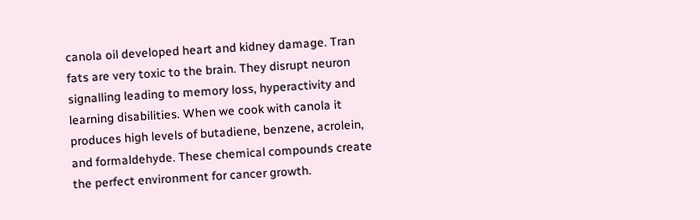canola oil developed heart and kidney damage. Tran fats are very toxic to the brain. They disrupt neuron signalling leading to memory loss, hyperactivity and learning disabilities. When we cook with canola it produces high levels of butadiene, benzene, acrolein, and formaldehyde. These chemical compounds create the perfect environment for cancer growth.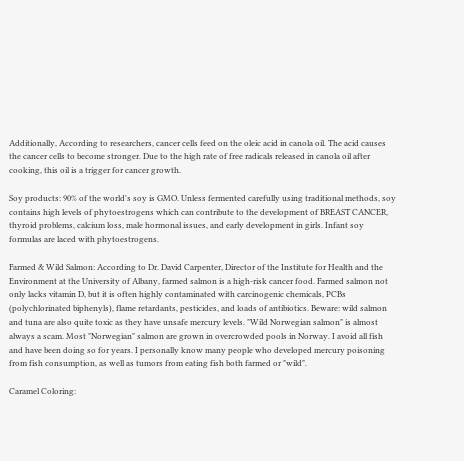Additionally, According to researchers, cancer cells feed on the oleic acid in canola oil. The acid causes the cancer cells to become stronger. Due to the high rate of free radicals released in canola oil after cooking, this oil is a trigger for cancer growth.

Soy products: 90% of the world's soy is GMO. Unless fermented carefully using traditional methods, soy contains high levels of phytoestrogens which can contribute to the development of BREAST CANCER, thyroid problems, calcium loss, male hormonal issues, and early development in girls. Infant soy formulas are laced with phytoestrogens.

Farmed & Wild Salmon: According to Dr. David Carpenter, Director of the Institute for Health and the Environment at the University of Albany, farmed salmon is a high-risk cancer food. Farmed salmon not only lacks vitamin D, but it is often highly contaminated with carcinogenic chemicals, PCBs (polychlorinated biphenyls), flame retardants, pesticides, and loads of antibiotics. Beware: wild salmon and tuna are also quite toxic as they have unsafe mercury levels. "Wild Norwegian salmon" is almost always a scam. Most "Norwegian" salmon are grown in overcrowded pools in Norway. I avoid all fish and have been doing so for years. I personally know many people who developed mercury poisoning from fish consumption, as well as tumors from eating fish both farmed or "wild".

Caramel Coloring: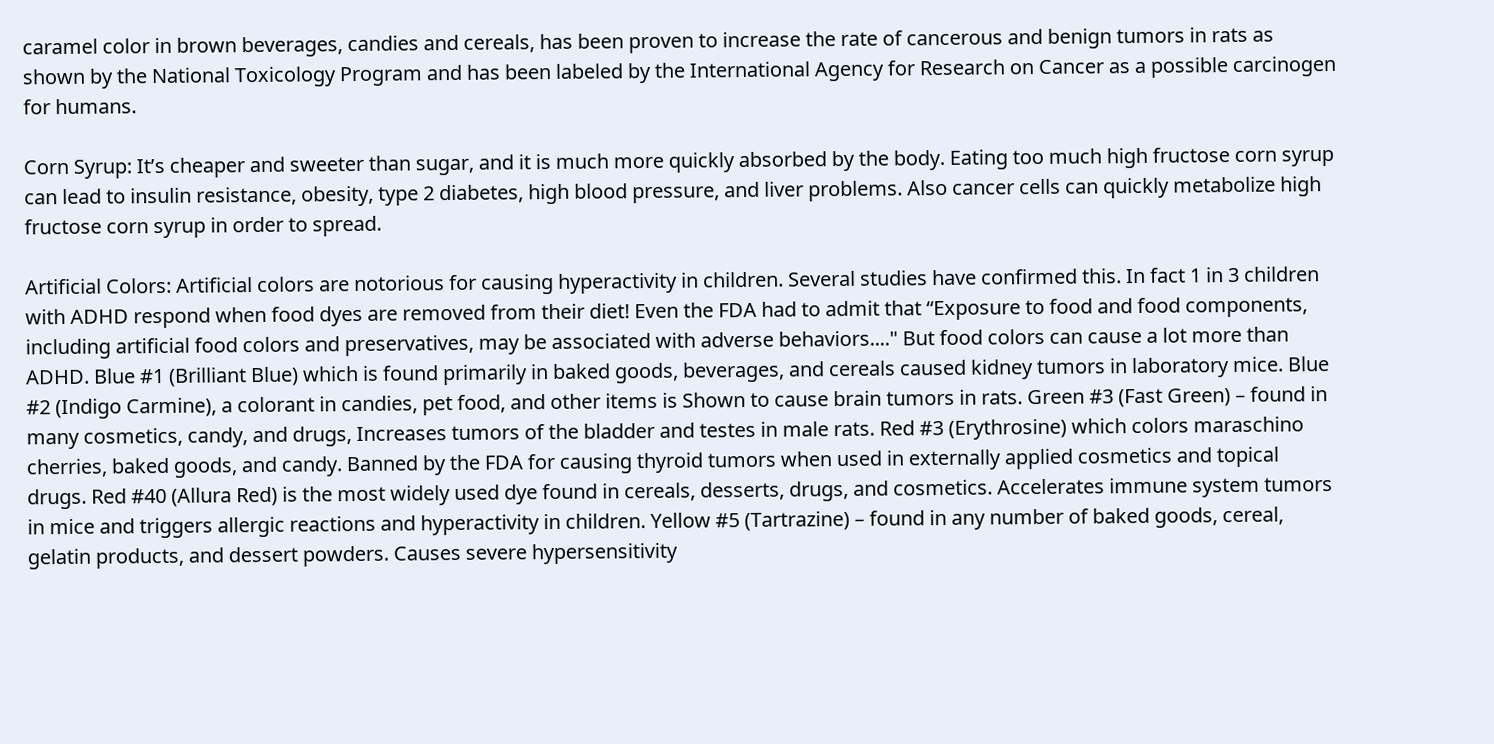caramel color in brown beverages, candies and cereals, has been proven to increase the rate of cancerous and benign tumors in rats as shown by the National Toxicology Program and has been labeled by the International Agency for Research on Cancer as a possible carcinogen for humans.

Corn Syrup: It’s cheaper and sweeter than sugar, and it is much more quickly absorbed by the body. Eating too much high fructose corn syrup can lead to insulin resistance, obesity, type 2 diabetes, high blood pressure, and liver problems. Also cancer cells can quickly metabolize high fructose corn syrup in order to spread.

Artificial Colors: Artificial colors are notorious for causing hyperactivity in children. Several studies have confirmed this. In fact 1 in 3 children with ADHD respond when food dyes are removed from their diet! Even the FDA had to admit that “Exposure to food and food components, including artificial food colors and preservatives, may be associated with adverse behaviors...." But food colors can cause a lot more than ADHD. Blue #1 (Brilliant Blue) which is found primarily in baked goods, beverages, and cereals caused kidney tumors in laboratory mice. Blue #2 (Indigo Carmine), a colorant in candies, pet food, and other items is Shown to cause brain tumors in rats. Green #3 (Fast Green) – found in many cosmetics, candy, and drugs, Increases tumors of the bladder and testes in male rats. Red #3 (Erythrosine) which colors maraschino cherries, baked goods, and candy. Banned by the FDA for causing thyroid tumors when used in externally applied cosmetics and topical drugs. Red #40 (Allura Red) is the most widely used dye found in cereals, desserts, drugs, and cosmetics. Accelerates immune system tumors in mice and triggers allergic reactions and hyperactivity in children. Yellow #5 (Tartrazine) – found in any number of baked goods, cereal, gelatin products, and dessert powders. Causes severe hypersensitivity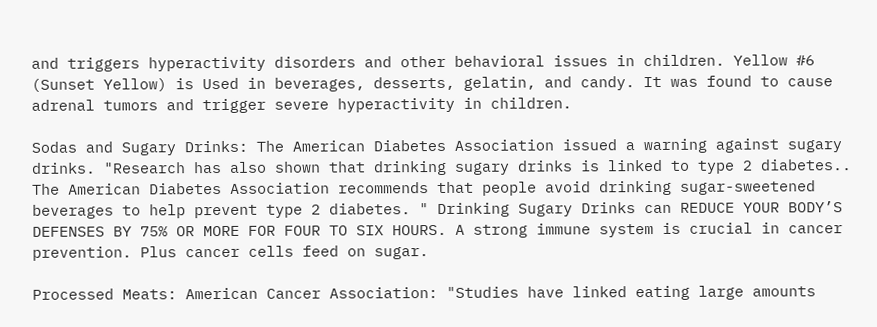and triggers hyperactivity disorders and other behavioral issues in children. Yellow #6 (Sunset Yellow) is Used in beverages, desserts, gelatin, and candy. It was found to cause adrenal tumors and trigger severe hyperactivity in children.

Sodas and Sugary Drinks: The American Diabetes Association issued a warning against sugary drinks. "Research has also shown that drinking sugary drinks is linked to type 2 diabetes.. The American Diabetes Association recommends that people avoid drinking sugar-sweetened beverages to help prevent type 2 diabetes. " Drinking Sugary Drinks can REDUCE YOUR BODY’S DEFENSES BY 75% OR MORE FOR FOUR TO SIX HOURS. A strong immune system is crucial in cancer prevention. Plus cancer cells feed on sugar.

Processed Meats: American Cancer Association: "Studies have linked eating large amounts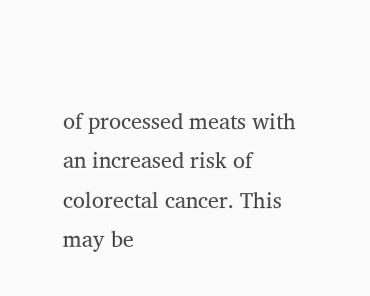of processed meats with an increased risk of colorectal cancer. This may be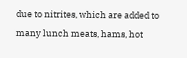due to nitrites, which are added to many lunch meats, hams, hot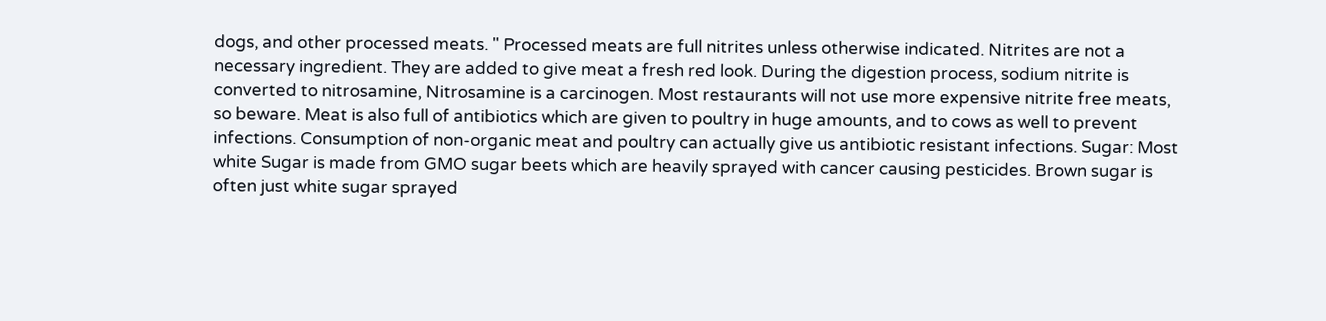dogs, and other processed meats. " Processed meats are full nitrites unless otherwise indicated. Nitrites are not a necessary ingredient. They are added to give meat a fresh red look. During the digestion process, sodium nitrite is converted to nitrosamine, Nitrosamine is a carcinogen. Most restaurants will not use more expensive nitrite free meats, so beware. Meat is also full of antibiotics which are given to poultry in huge amounts, and to cows as well to prevent infections. Consumption of non-organic meat and poultry can actually give us antibiotic resistant infections. Sugar: Most white Sugar is made from GMO sugar beets which are heavily sprayed with cancer causing pesticides. Brown sugar is often just white sugar sprayed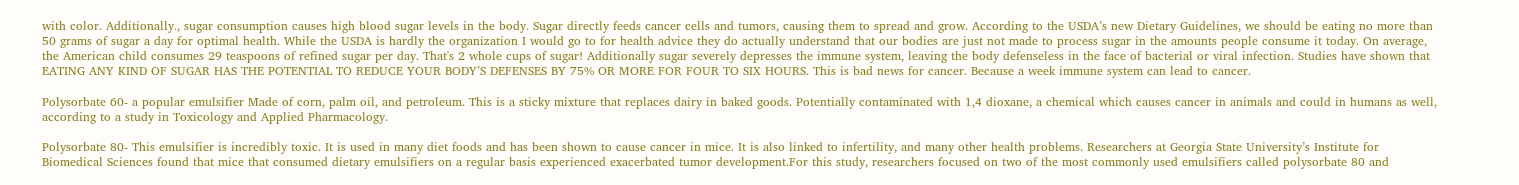with color. Additionally., sugar consumption causes high blood sugar levels in the body. Sugar directly feeds cancer cells and tumors, causing them to spread and grow. According to the USDA’s new Dietary Guidelines, we should be eating no more than 50 grams of sugar a day for optimal health. While the USDA is hardly the organization I would go to for health advice they do actually understand that our bodies are just not made to process sugar in the amounts people consume it today. On average, the American child consumes 29 teaspoons of refined sugar per day. That's 2 whole cups of sugar! Additionally sugar severely depresses the immune system, leaving the body defenseless in the face of bacterial or viral infection. Studies have shown that EATING ANY KIND OF SUGAR HAS THE POTENTIAL TO REDUCE YOUR BODY’S DEFENSES BY 75% OR MORE FOR FOUR TO SIX HOURS. This is bad news for cancer. Because a week immune system can lead to cancer.

Polysorbate 60- a popular emulsifier Made of corn, palm oil, and petroleum. This is a sticky mixture that replaces dairy in baked goods. Potentially contaminated with 1,4 dioxane, a chemical which causes cancer in animals and could in humans as well, according to a study in Toxicology and Applied Pharmacology.

Polysorbate 80- This emulsifier is incredibly toxic. It is used in many diet foods and has been shown to cause cancer in mice. It is also linked to infertility, and many other health problems. Researchers at Georgia State University’s Institute for Biomedical Sciences found that mice that consumed dietary emulsifiers on a regular basis experienced exacerbated tumor development.For this study, researchers focused on two of the most commonly used emulsifiers called polysorbate 80 and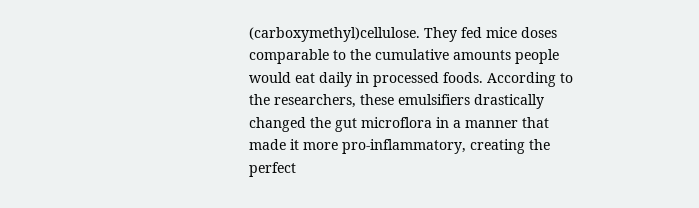(carboxymethyl)cellulose. They fed mice doses comparable to the cumulative amounts people would eat daily in processed foods. According to the researchers, these emulsifiers drastically changed the gut microflora in a manner that made it more pro-inflammatory, creating the perfect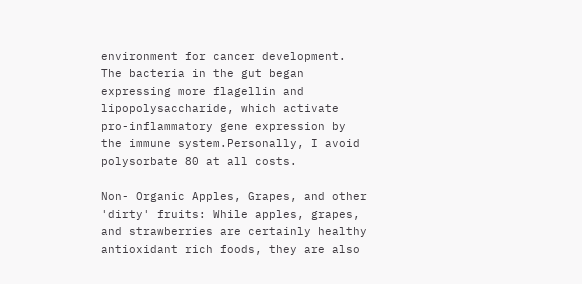environment for cancer development. The bacteria in the gut began expressing more flagellin and lipopolysaccharide, which activate pro-inflammatory gene expression by the immune system.Personally, I avoid polysorbate 80 at all costs.

Non- Organic Apples, Grapes, and other 'dirty' fruits: While apples, grapes, and strawberries are certainly healthy antioxidant rich foods, they are also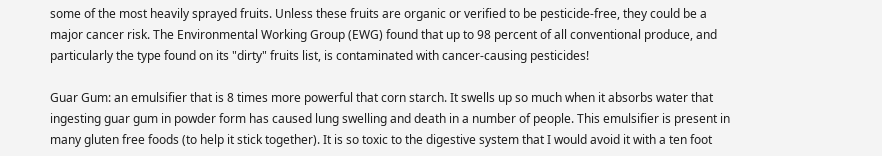some of the most heavily sprayed fruits. Unless these fruits are organic or verified to be pesticide-free, they could be a major cancer risk. The Environmental Working Group (EWG) found that up to 98 percent of all conventional produce, and particularly the type found on its "dirty" fruits list, is contaminated with cancer-causing pesticides!

Guar Gum: an emulsifier that is 8 times more powerful that corn starch. It swells up so much when it absorbs water that ingesting guar gum in powder form has caused lung swelling and death in a number of people. This emulsifier is present in many gluten free foods (to help it stick together). It is so toxic to the digestive system that I would avoid it with a ten foot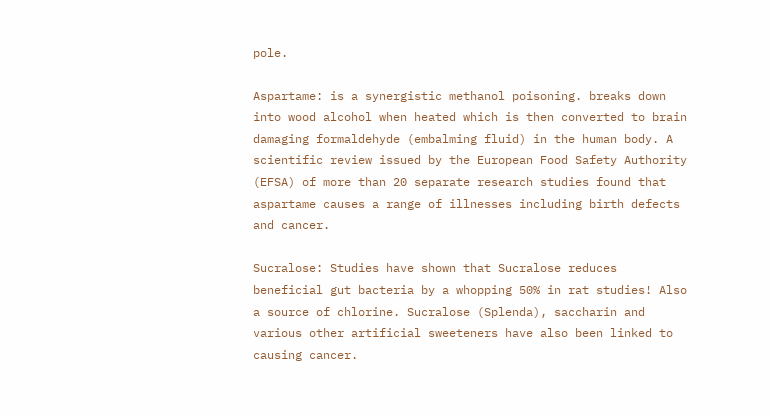pole.

Aspartame: is a synergistic methanol poisoning. breaks down into wood alcohol when heated which is then converted to brain damaging formaldehyde (embalming fluid) in the human body. A scientific review issued by the European Food Safety Authority (EFSA) of more than 20 separate research studies found that aspartame causes a range of illnesses including birth defects and cancer.

Sucralose: Studies have shown that Sucralose reduces beneficial gut bacteria by a whopping 50% in rat studies! Also a source of chlorine. Sucralose (Splenda), saccharin and various other artificial sweeteners have also been linked to causing cancer.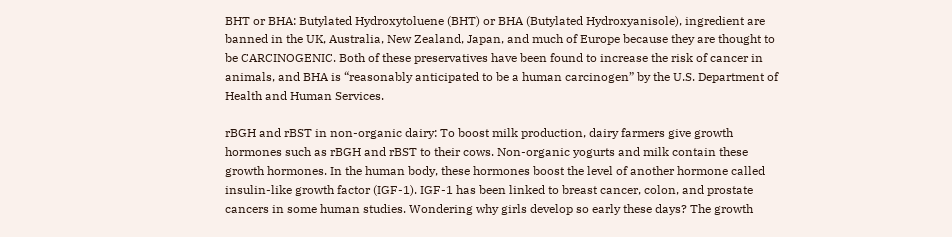BHT or BHA: Butylated Hydroxytoluene (BHT) or BHA (Butylated Hydroxyanisole), ingredient are banned in the UK, Australia, New Zealand, Japan, and much of Europe because they are thought to be CARCINOGENIC. Both of these preservatives have been found to increase the risk of cancer in animals, and BHA is “reasonably anticipated to be a human carcinogen” by the U.S. Department of Health and Human Services.

rBGH and rBST in non-organic dairy: To boost milk production, dairy farmers give growth hormones such as rBGH and rBST to their cows. Non-organic yogurts and milk contain these growth hormones. In the human body, these hormones boost the level of another hormone called insulin-like growth factor (IGF-1). IGF-1 has been linked to breast cancer, colon, and prostate cancers in some human studies. Wondering why girls develop so early these days? The growth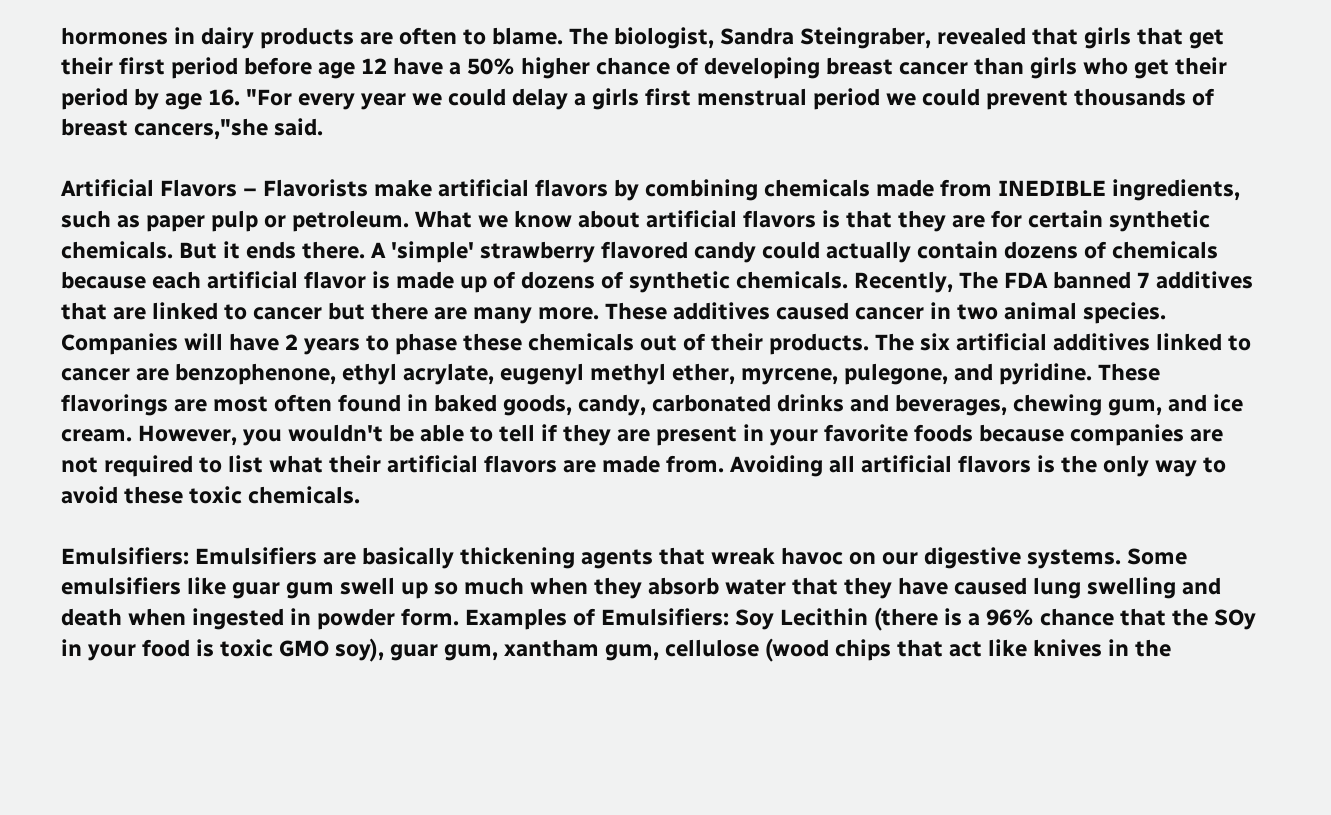hormones in dairy products are often to blame. The biologist, Sandra Steingraber, revealed that girls that get their first period before age 12 have a 50% higher chance of developing breast cancer than girls who get their period by age 16. "For every year we could delay a girls first menstrual period we could prevent thousands of breast cancers,"she said.

Artificial Flavors – Flavorists make artificial flavors by combining chemicals made from INEDIBLE ingredients, such as paper pulp or petroleum. What we know about artificial flavors is that they are for certain synthetic chemicals. But it ends there. A 'simple' strawberry flavored candy could actually contain dozens of chemicals because each artificial flavor is made up of dozens of synthetic chemicals. Recently, The FDA banned 7 additives that are linked to cancer but there are many more. These additives caused cancer in two animal species. Companies will have 2 years to phase these chemicals out of their products. The six artificial additives linked to cancer are benzophenone, ethyl acrylate, eugenyl methyl ether, myrcene, pulegone, and pyridine. These flavorings are most often found in baked goods, candy, carbonated drinks and beverages, chewing gum, and ice cream. However, you wouldn't be able to tell if they are present in your favorite foods because companies are not required to list what their artificial flavors are made from. Avoiding all artificial flavors is the only way to avoid these toxic chemicals.

Emulsifiers: Emulsifiers are basically thickening agents that wreak havoc on our digestive systems. Some emulsifiers like guar gum swell up so much when they absorb water that they have caused lung swelling and death when ingested in powder form. Examples of Emulsifiers: Soy Lecithin (there is a 96% chance that the SOy in your food is toxic GMO soy), guar gum, xantham gum, cellulose (wood chips that act like knives in the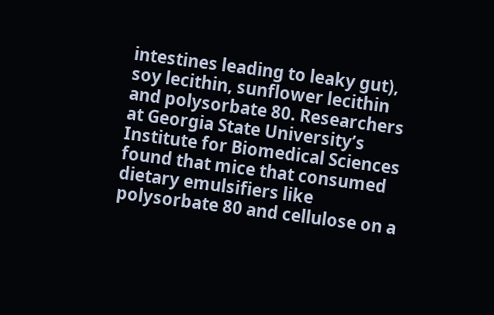intestines leading to leaky gut), soy lecithin, sunflower lecithin and polysorbate 80. Researchers at Georgia State University’s Institute for Biomedical Sciences found that mice that consumed dietary emulsifiers like polysorbate 80 and cellulose on a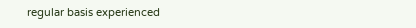regular basis experienced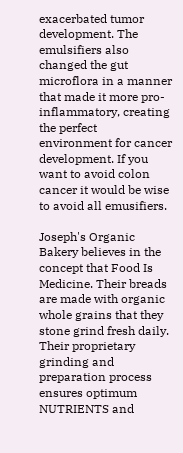exacerbated tumor development. The emulsifiers also changed the gut microflora in a manner that made it more pro-inflammatory, creating the perfect environment for cancer development. If you want to avoid colon cancer it would be wise to avoid all emusifiers.

Joseph's Organic Bakery believes in the concept that Food Is Medicine. Their breads are made with organic whole grains that they stone grind fresh daily. Their proprietary grinding and preparation process ensures optimum NUTRIENTS and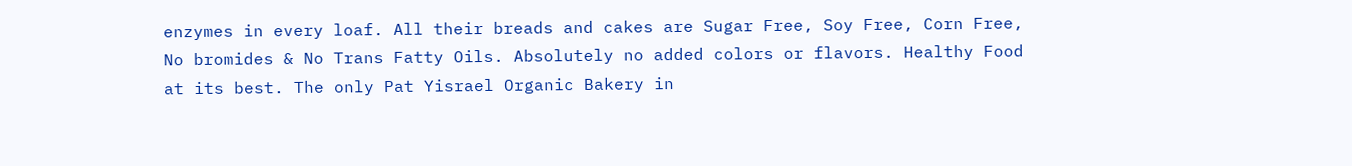enzymes in every loaf. All their breads and cakes are Sugar Free, Soy Free, Corn Free, No bromides & No Trans Fatty Oils. Absolutely no added colors or flavors. Healthy Food at its best. The only Pat Yisrael Organic Bakery in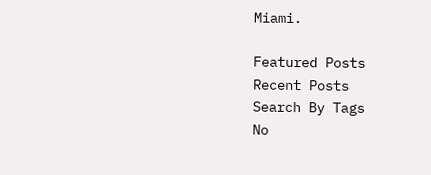Miami.

Featured Posts
Recent Posts
Search By Tags
No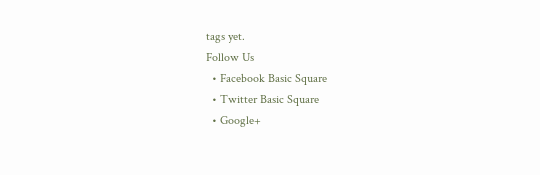tags yet.
Follow Us
  • Facebook Basic Square
  • Twitter Basic Square
  • Google+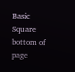Basic Square
bottom of page